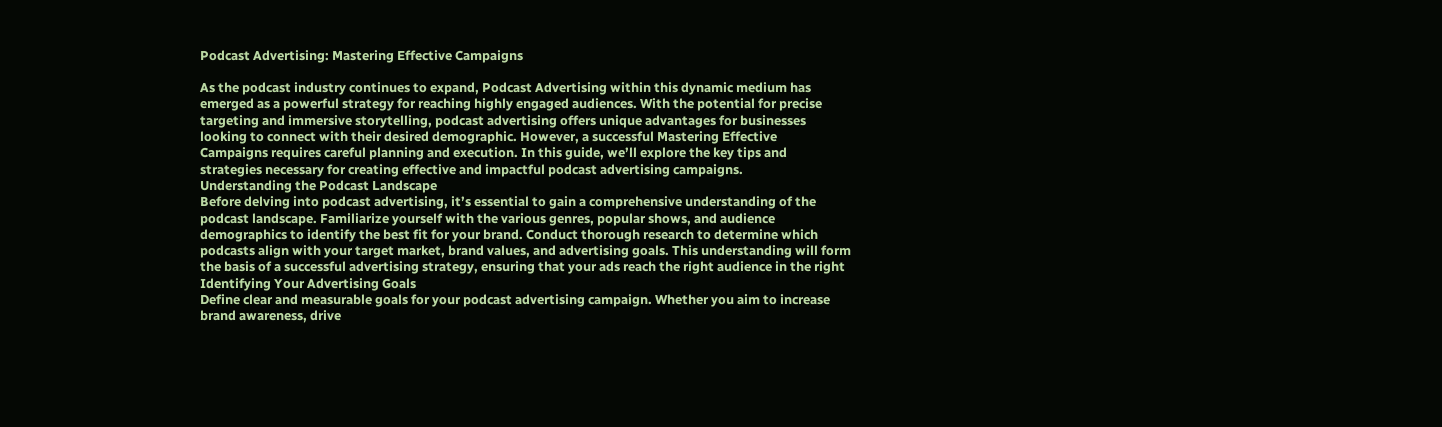Podcast Advertising: Mastering Effective Campaigns

As the podcast industry continues to expand, Podcast Advertising within this dynamic medium has
emerged as a powerful strategy for reaching highly engaged audiences. With the potential for precise
targeting and immersive storytelling, podcast advertising offers unique advantages for businesses
looking to connect with their desired demographic. However, a successful Mastering Effective
Campaigns requires careful planning and execution. In this guide, we’ll explore the key tips and
strategies necessary for creating effective and impactful podcast advertising campaigns.
Understanding the Podcast Landscape
Before delving into podcast advertising, it’s essential to gain a comprehensive understanding of the
podcast landscape. Familiarize yourself with the various genres, popular shows, and audience
demographics to identify the best fit for your brand. Conduct thorough research to determine which
podcasts align with your target market, brand values, and advertising goals. This understanding will form
the basis of a successful advertising strategy, ensuring that your ads reach the right audience in the right
Identifying Your Advertising Goals
Define clear and measurable goals for your podcast advertising campaign. Whether you aim to increase
brand awareness, drive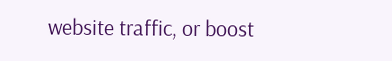website traffic, or boost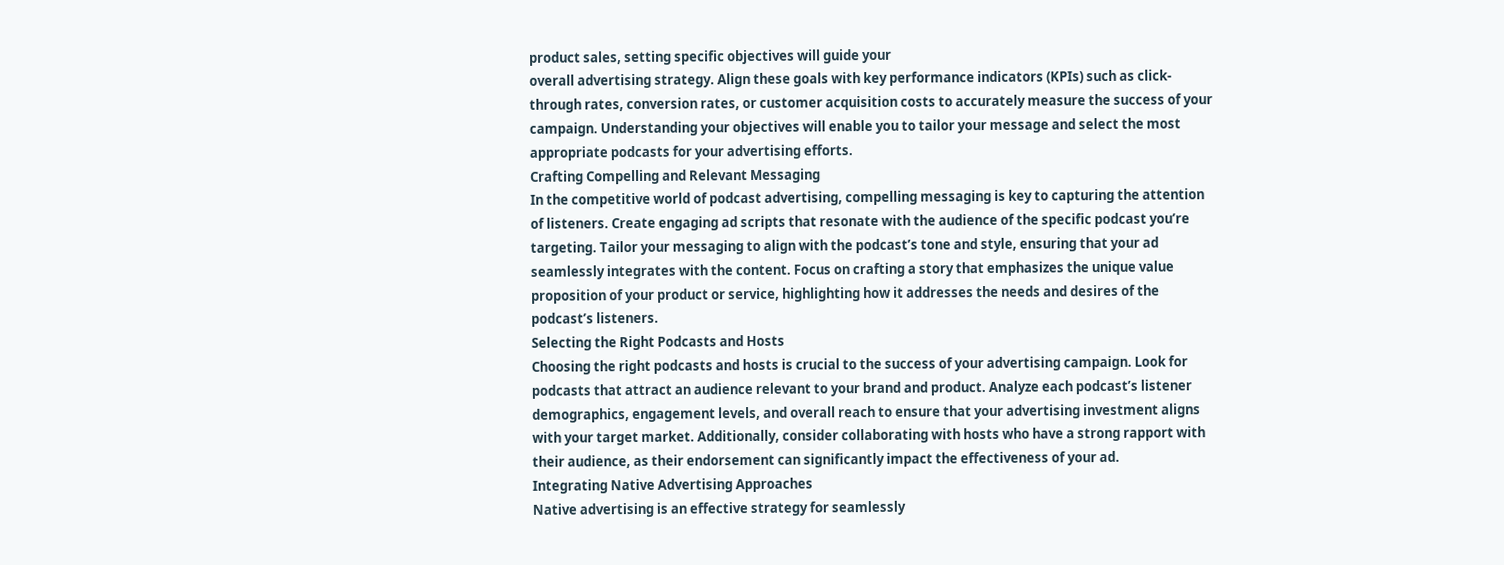product sales, setting specific objectives will guide your
overall advertising strategy. Align these goals with key performance indicators (KPIs) such as click-
through rates, conversion rates, or customer acquisition costs to accurately measure the success of your
campaign. Understanding your objectives will enable you to tailor your message and select the most
appropriate podcasts for your advertising efforts.
Crafting Compelling and Relevant Messaging
In the competitive world of podcast advertising, compelling messaging is key to capturing the attention
of listeners. Create engaging ad scripts that resonate with the audience of the specific podcast you’re
targeting. Tailor your messaging to align with the podcast’s tone and style, ensuring that your ad
seamlessly integrates with the content. Focus on crafting a story that emphasizes the unique value
proposition of your product or service, highlighting how it addresses the needs and desires of the
podcast’s listeners.
Selecting the Right Podcasts and Hosts
Choosing the right podcasts and hosts is crucial to the success of your advertising campaign. Look for
podcasts that attract an audience relevant to your brand and product. Analyze each podcast’s listener
demographics, engagement levels, and overall reach to ensure that your advertising investment aligns
with your target market. Additionally, consider collaborating with hosts who have a strong rapport with
their audience, as their endorsement can significantly impact the effectiveness of your ad.
Integrating Native Advertising Approaches
Native advertising is an effective strategy for seamlessly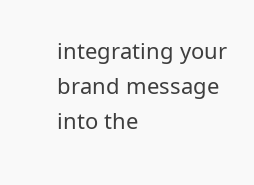integrating your brand message into the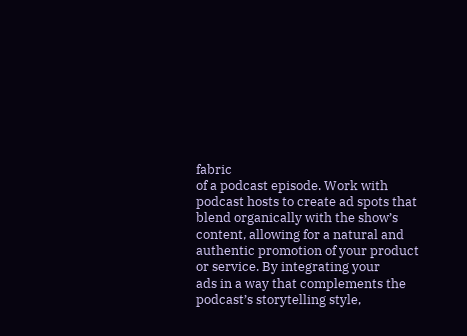fabric
of a podcast episode. Work with podcast hosts to create ad spots that blend organically with the show’s
content, allowing for a natural and authentic promotion of your product or service. By integrating your
ads in a way that complements the podcast’s storytelling style,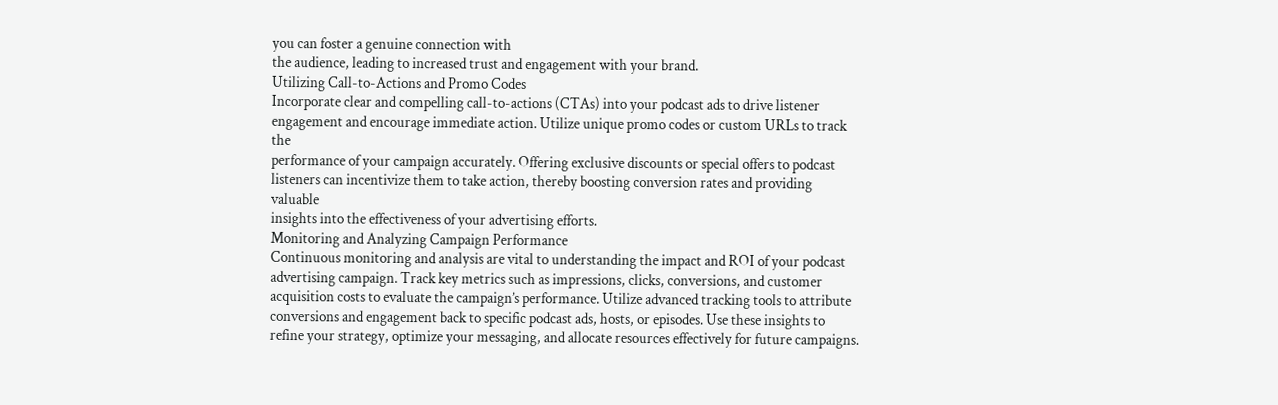you can foster a genuine connection with
the audience, leading to increased trust and engagement with your brand.
Utilizing Call-to-Actions and Promo Codes
Incorporate clear and compelling call-to-actions (CTAs) into your podcast ads to drive listener
engagement and encourage immediate action. Utilize unique promo codes or custom URLs to track the
performance of your campaign accurately. Offering exclusive discounts or special offers to podcast
listeners can incentivize them to take action, thereby boosting conversion rates and providing valuable
insights into the effectiveness of your advertising efforts.
Monitoring and Analyzing Campaign Performance
Continuous monitoring and analysis are vital to understanding the impact and ROI of your podcast
advertising campaign. Track key metrics such as impressions, clicks, conversions, and customer
acquisition costs to evaluate the campaign’s performance. Utilize advanced tracking tools to attribute
conversions and engagement back to specific podcast ads, hosts, or episodes. Use these insights to
refine your strategy, optimize your messaging, and allocate resources effectively for future campaigns.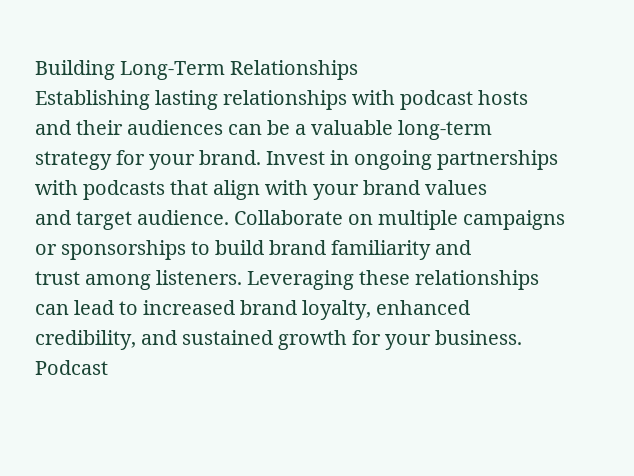Building Long-Term Relationships
Establishing lasting relationships with podcast hosts and their audiences can be a valuable long-term
strategy for your brand. Invest in ongoing partnerships with podcasts that align with your brand values
and target audience. Collaborate on multiple campaigns or sponsorships to build brand familiarity and
trust among listeners. Leveraging these relationships can lead to increased brand loyalty, enhanced
credibility, and sustained growth for your business.
Podcast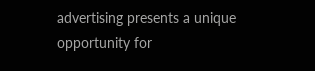advertising presents a unique opportunity for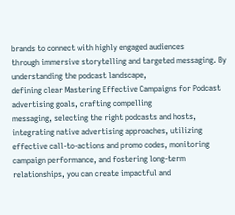brands to connect with highly engaged audiences
through immersive storytelling and targeted messaging. By understanding the podcast landscape,
defining clear Mastering Effective Campaigns for Podcast advertising goals, crafting compelling
messaging, selecting the right podcasts and hosts, integrating native advertising approaches, utilizing
effective call-to-actions and promo codes, monitoring campaign performance, and fostering long-term
relationships, you can create impactful and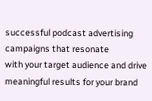successful podcast advertising campaigns that resonate
with your target audience and drive meaningful results for your brand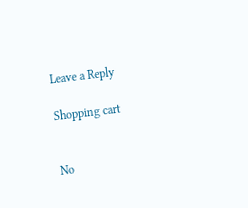Leave a Reply

Shopping cart


No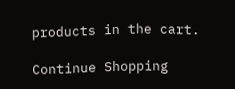products in the cart.

Continue Shopping